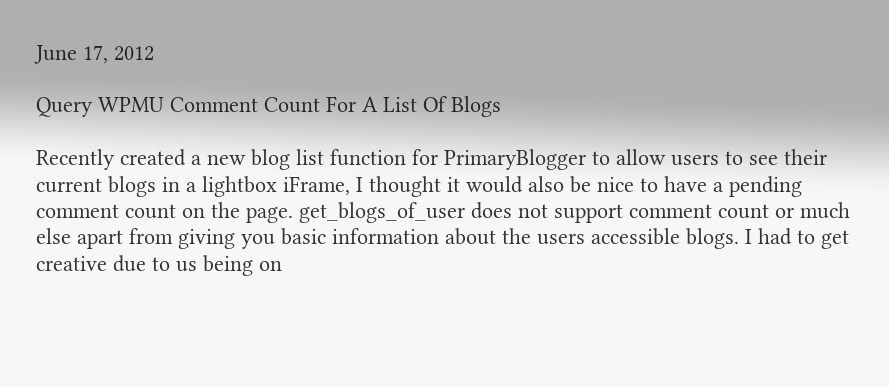June 17, 2012

Query WPMU Comment Count For A List Of Blogs

Recently created a new blog list function for PrimaryBlogger to allow users to see their current blogs in a lightbox iFrame, I thought it would also be nice to have a pending comment count on the page. get_blogs_of_user does not support comment count or much else apart from giving you basic information about the users accessible blogs. I had to get creative due to us being on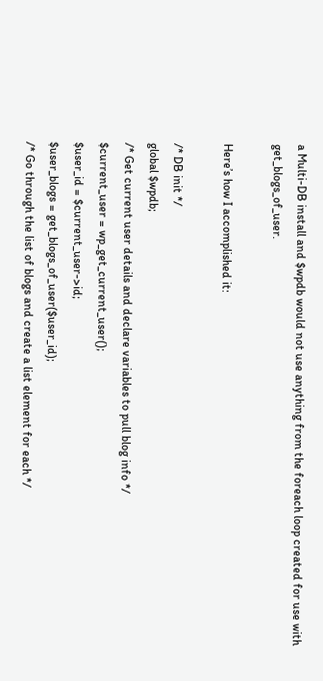a Multi-DB install and $wpdb would not use anything from the foreach loop created for use with get_blogs_of_user.

Here’s how I accomplished it:

/* DB init */
global $wpdb;
/* Get current user details and declare variables to pull blog info */
$current_user = wp_get_current_user();
$user_id = $current_user->id;
$user_blogs = get_blogs_of_user($user_id);
/* Go through the list of blogs and create a list element for each */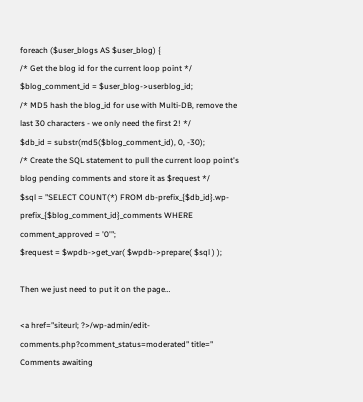foreach ($user_blogs AS $user_blog) {
/* Get the blog id for the current loop point */
$blog_comment_id = $user_blog->userblog_id;
/* MD5 hash the blog_id for use with Multi-DB, remove the last 30 characters - we only need the first 2! */
$db_id = substr(md5($blog_comment_id), 0, -30);
/* Create the SQL statement to pull the current loop point's blog pending comments and store it as $request */
$sql = "SELECT COUNT(*) FROM db-prefix_{$db_id}.wp-prefix_{$blog_comment_id}_comments WHERE comment_approved = '0'";
$request = $wpdb->get_var( $wpdb->prepare( $sql ) );

Then we just need to put it on the page…

<a href="siteurl; ?>/wp-admin/edit-comments.php?comment_status=moderated" title=" Comments awaiting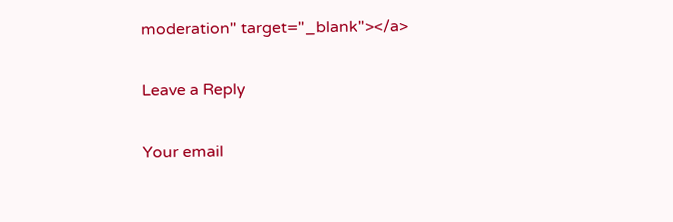moderation" target="_blank"></a>

Leave a Reply

Your email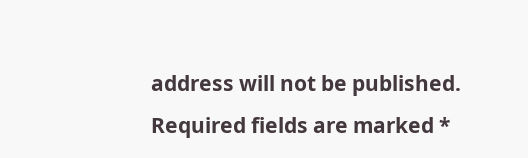address will not be published. Required fields are marked *